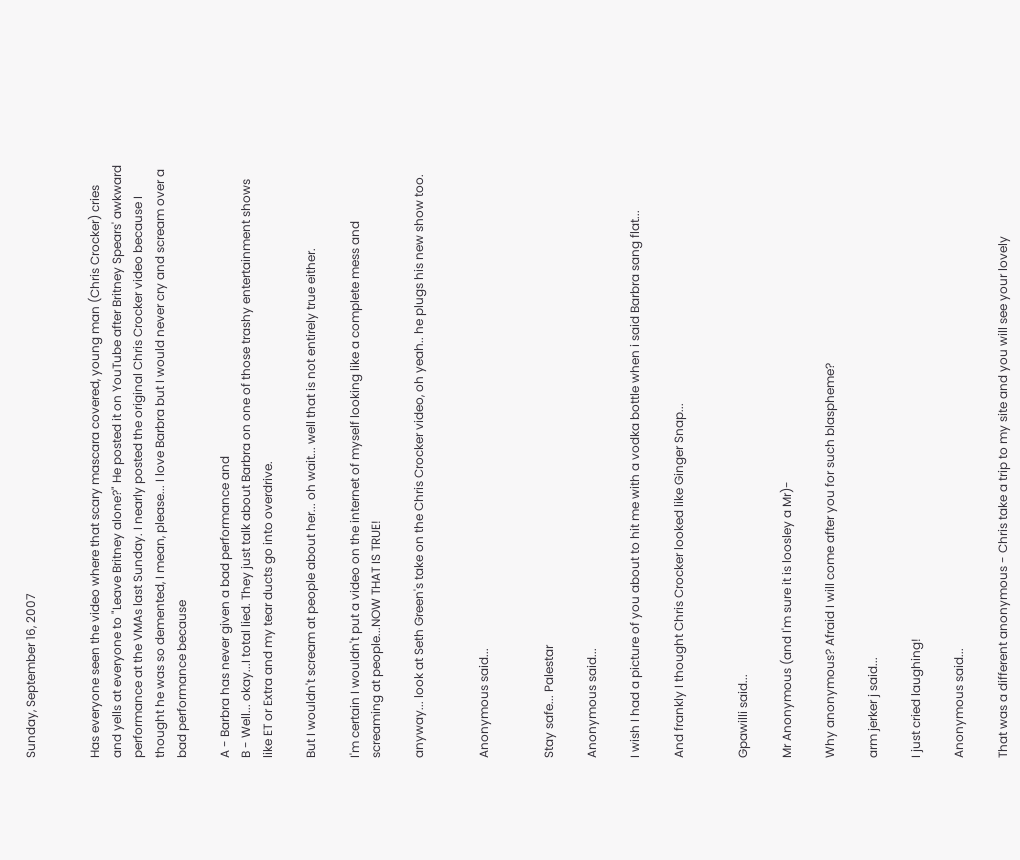Sunday, September 16, 2007


Has everyone seen the video where that scary mascara covered, young man (Chris Crocker) cries and yells at everyone to "Leave Britney alone?" He posted it on YouTube after Britney Spears' awkward performance at the VMAs last Sunday. I nearly posted the original Chris Crocker video because I thought he was so demented, I mean, please... I love Barbra but I would never cry and scream over a bad performance because

A - Barbra has never given a bad performance and
B - Well... okay...I total lied. They just talk about Barbra on one of those trashy entertainment shows like ET or Extra and my tear ducts go into overdrive.

But I wouldn't scream at people about her... oh wait... well that is not entirely true either.

I'm certain I wouldn't put a video on the internet of myself looking like a complete mess and screaming at people...NOW THAT IS TRUE!

anyway... look at Seth Green's take on the Chris Crocker video, oh yeah.. he plugs his new show too.


Anonymous said...


Stay safe... Palestar

Anonymous said...

I wish I had a picture of you about to hit me with a vodka bottle when i said Barbra sang flat...

And frankly I thought Chris Crocker looked like Ginger Snap...


Gpawilli said...

Mr Anonymous (and I'm sure it is loosley a Mr)-

Why anonymous? Afraid I will come after you for such blaspheme?

arm jerker j said...

I just cried laughing!

Anonymous said...

That was a different anonymous - Chris take a trip to my site and you will see your lovely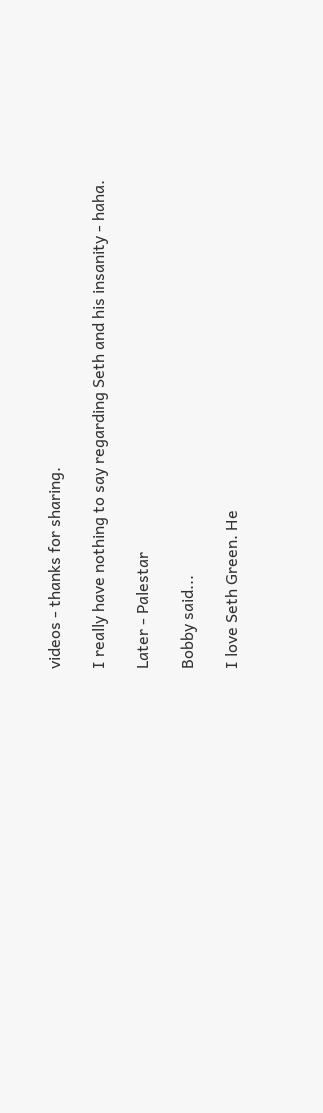videos - thanks for sharing.

I really have nothing to say regarding Seth and his insanity - haha.

Later - Palestar

Bobby said...

I love Seth Green. He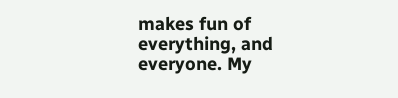makes fun of everything, and everyone. My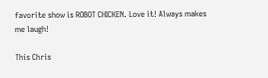favorite show is ROBOT CHICKEN. Love it! Always makes me laugh!

This Chris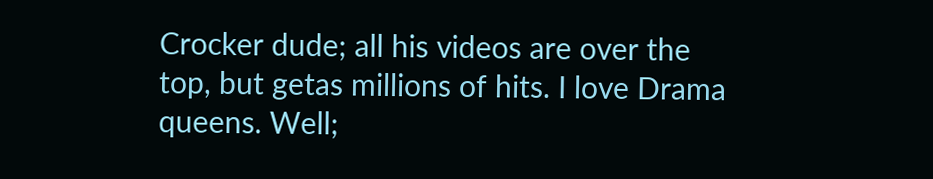Crocker dude; all his videos are over the top, but getas millions of hits. I love Drama queens. Well;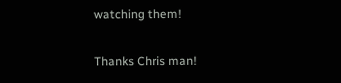watching them!

Thanks Chris man!